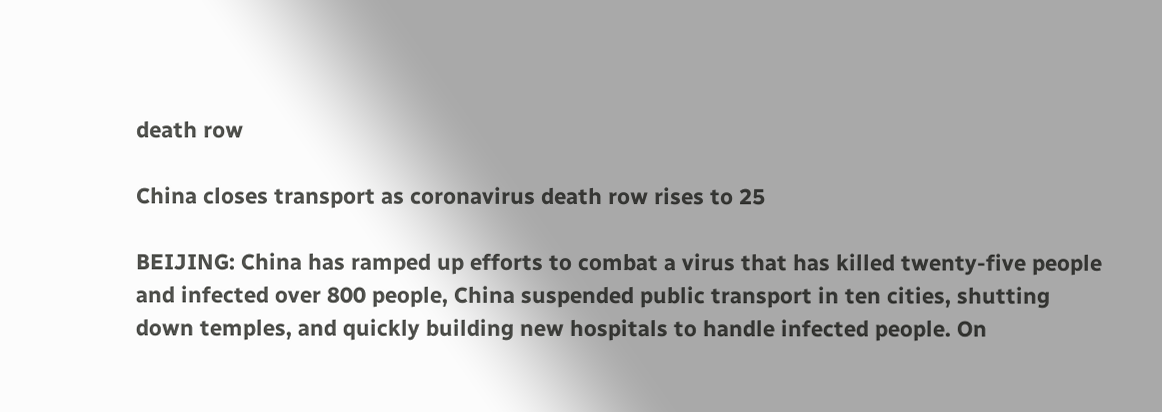death row

China closes transport as coronavirus death row rises to 25

BEIJING: China has ramped up efforts to combat a virus that has killed twenty-five people and infected over 800 people, China suspended public transport in ten cities, shutting down temples, and quickly building new hospitals to handle infected people. On